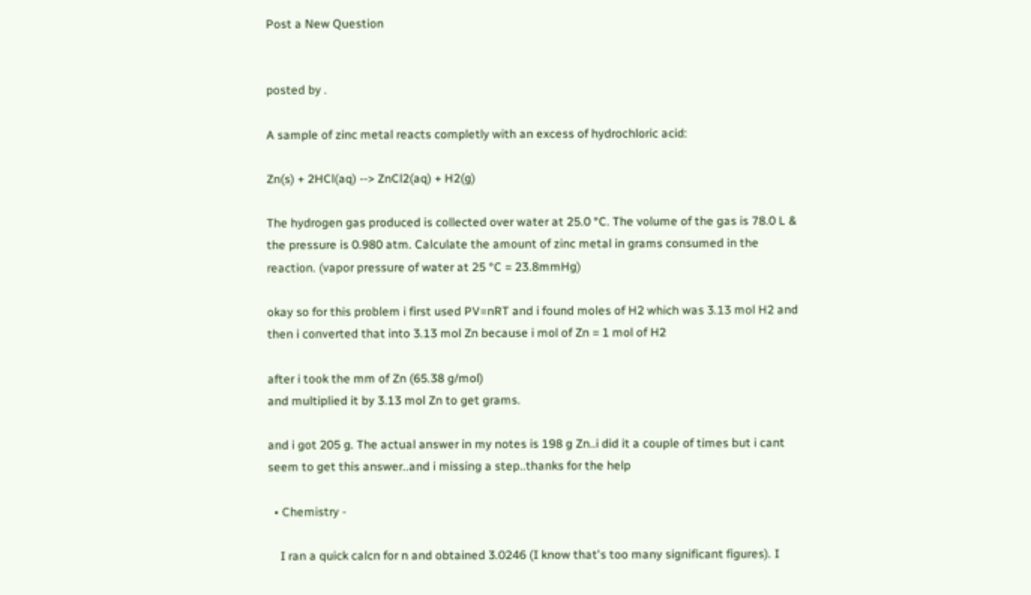Post a New Question


posted by .

A sample of zinc metal reacts completly with an excess of hydrochloric acid:

Zn(s) + 2HCl(aq) --> ZnCl2(aq) + H2(g)

The hydrogen gas produced is collected over water at 25.0 °C. The volume of the gas is 78.0 L & the pressure is 0.980 atm. Calculate the amount of zinc metal in grams consumed in the reaction. (vapor pressure of water at 25 °C = 23.8mmHg)

okay so for this problem i first used PV=nRT and i found moles of H2 which was 3.13 mol H2 and then i converted that into 3.13 mol Zn because i mol of Zn = 1 mol of H2

after i took the mm of Zn (65.38 g/mol)
and multiplied it by 3.13 mol Zn to get grams.

and i got 205 g. The actual answer in my notes is 198 g Zn..i did it a couple of times but i cant seem to get this answer..and i missing a step..thanks for the help

  • Chemistry -

    I ran a quick calcn for n and obtained 3.0246 (I know that's too many significant figures). I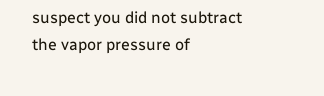suspect you did not subtract the vapor pressure of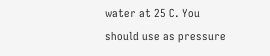water at 25 C. You should use as pressure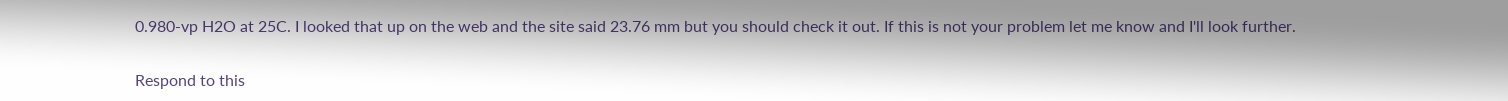0.980-vp H2O at 25C. I looked that up on the web and the site said 23.76 mm but you should check it out. If this is not your problem let me know and I'll look further.

Respond to this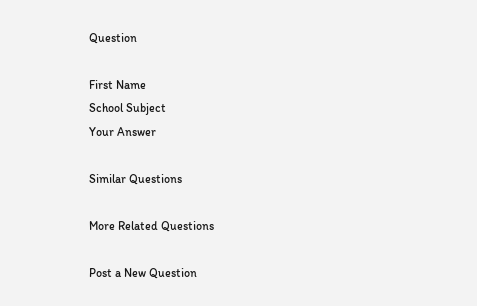Question

First Name
School Subject
Your Answer

Similar Questions

More Related Questions

Post a New Question